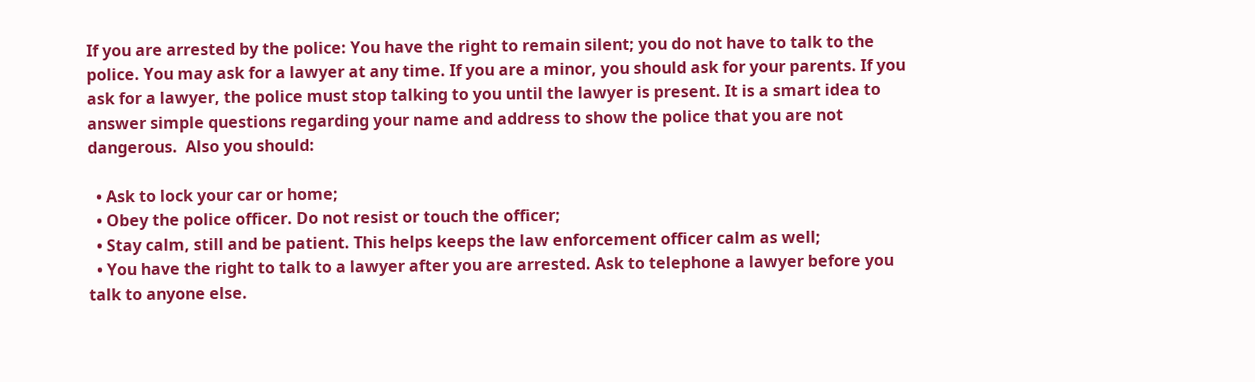If you are arrested by the police: You have the right to remain silent; you do not have to talk to the police. You may ask for a lawyer at any time. If you are a minor, you should ask for your parents. If you ask for a lawyer, the police must stop talking to you until the lawyer is present. It is a smart idea to answer simple questions regarding your name and address to show the police that you are not dangerous.  Also you should:

  • Ask to lock your car or home;
  • Obey the police officer. Do not resist or touch the officer;
  • Stay calm, still and be patient. This helps keeps the law enforcement officer calm as well;
  • You have the right to talk to a lawyer after you are arrested. Ask to telephone a lawyer before you talk to anyone else.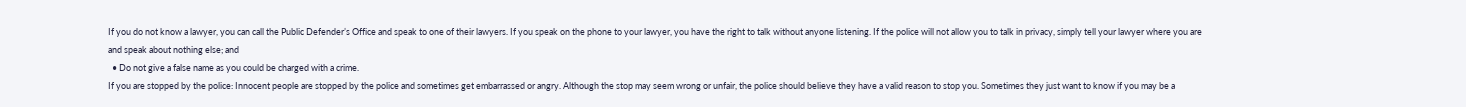If you do not know a lawyer, you can call the Public Defender’s Office and speak to one of their lawyers. If you speak on the phone to your lawyer, you have the right to talk without anyone listening. If the police will not allow you to talk in privacy, simply tell your lawyer where you are and speak about nothing else; and
  • Do not give a false name as you could be charged with a crime.
If you are stopped by the police: Innocent people are stopped by the police and sometimes get embarrassed or angry. Although the stop may seem wrong or unfair, the police should believe they have a valid reason to stop you. Sometimes they just want to know if you may be a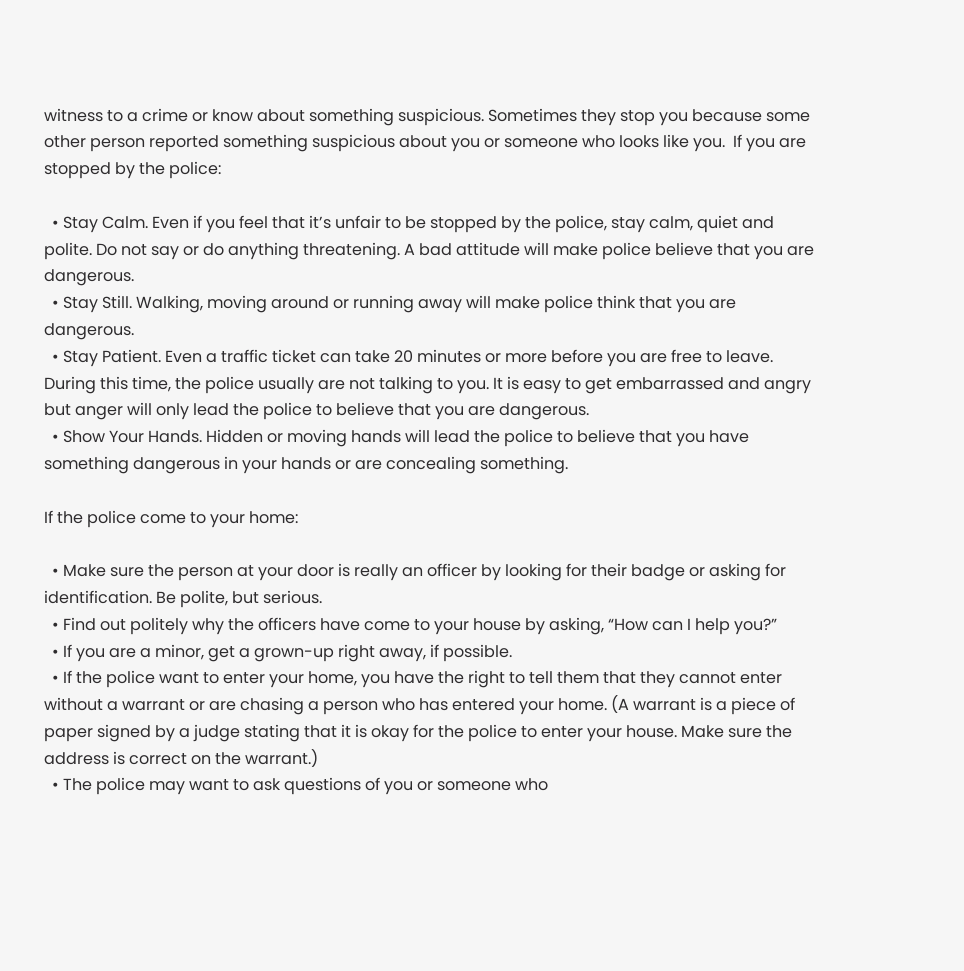witness to a crime or know about something suspicious. Sometimes they stop you because some other person reported something suspicious about you or someone who looks like you.  If you are stopped by the police:

  • Stay Calm. Even if you feel that it’s unfair to be stopped by the police, stay calm, quiet and polite. Do not say or do anything threatening. A bad attitude will make police believe that you are dangerous.
  • Stay Still. Walking, moving around or running away will make police think that you are dangerous.
  • Stay Patient. Even a traffic ticket can take 20 minutes or more before you are free to leave. During this time, the police usually are not talking to you. It is easy to get embarrassed and angry but anger will only lead the police to believe that you are dangerous.
  • Show Your Hands. Hidden or moving hands will lead the police to believe that you have something dangerous in your hands or are concealing something.

If the police come to your home:

  • Make sure the person at your door is really an officer by looking for their badge or asking for identification. Be polite, but serious.
  • Find out politely why the officers have come to your house by asking, “How can I help you?”
  • If you are a minor, get a grown-up right away, if possible.
  • If the police want to enter your home, you have the right to tell them that they cannot enter without a warrant or are chasing a person who has entered your home. (A warrant is a piece of paper signed by a judge stating that it is okay for the police to enter your house. Make sure the address is correct on the warrant.)
  • The police may want to ask questions of you or someone who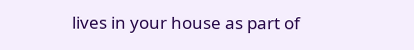lives in your house as part of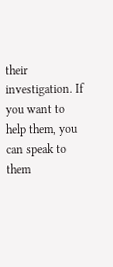their investigation. If you want to help them, you can speak to them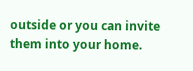outside or you can invite them into your home.